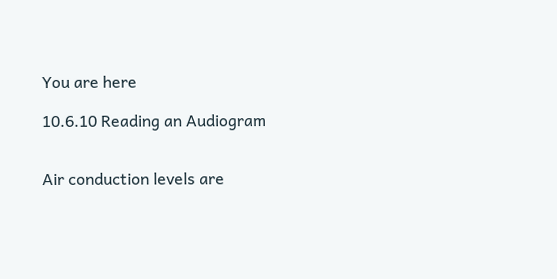You are here

10.6.10 Reading an Audiogram


Air conduction levels are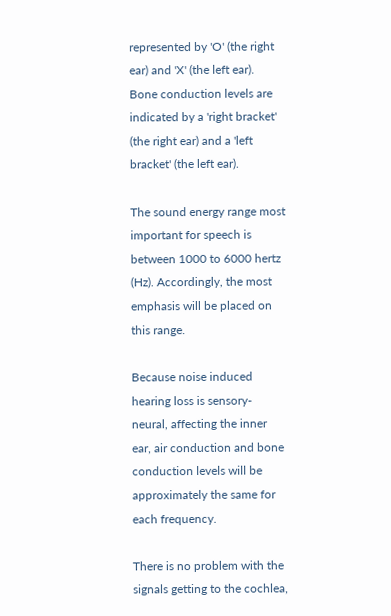represented by 'O' (the right ear) and 'X' (the left ear). Bone conduction levels are indicated by a 'right bracket' (the right ear) and a 'left bracket' (the left ear).

The sound energy range most important for speech is between 1000 to 6000 hertz (Hz). Accordingly, the most emphasis will be placed on this range.

Because noise induced hearing loss is sensory-neural, affecting the inner ear, air conduction and bone conduction levels will be approximately the same for each frequency.

There is no problem with the signals getting to the cochlea,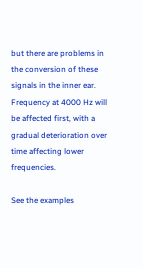but there are problems in the conversion of these signals in the inner ear. Frequency at 4000 Hz will be affected first, with a gradual deterioration over time affecting lower frequencies.

See the examples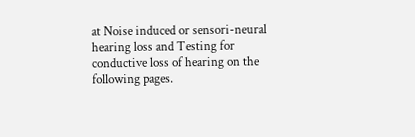at Noise induced or sensori-neural hearing loss and Testing for conductive loss of hearing on the following pages.